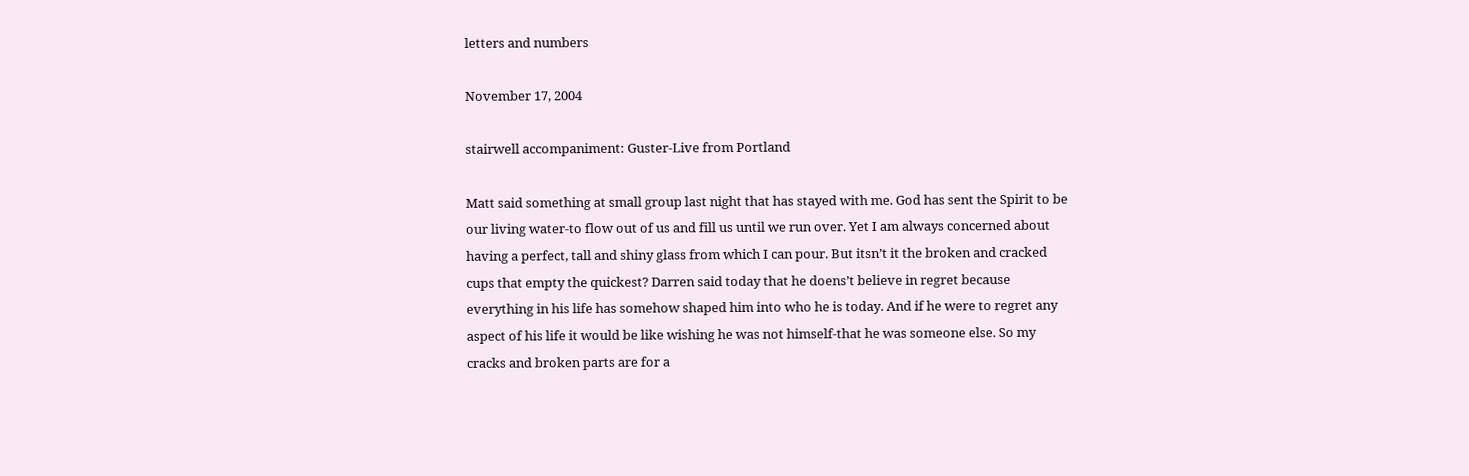letters and numbers

November 17, 2004

stairwell accompaniment: Guster-Live from Portland

Matt said something at small group last night that has stayed with me. God has sent the Spirit to be our living water-to flow out of us and fill us until we run over. Yet I am always concerned about having a perfect, tall and shiny glass from which I can pour. But itsn’t it the broken and cracked cups that empty the quickest? Darren said today that he doens’t believe in regret because everything in his life has somehow shaped him into who he is today. And if he were to regret any aspect of his life it would be like wishing he was not himself-that he was someone else. So my cracks and broken parts are for a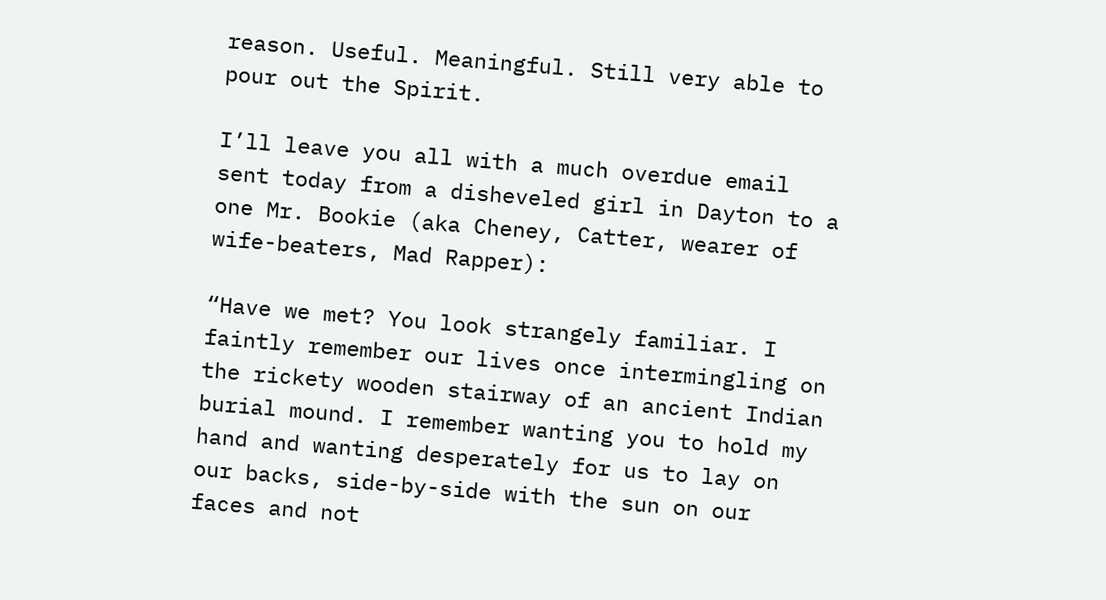reason. Useful. Meaningful. Still very able to pour out the Spirit.

I’ll leave you all with a much overdue email sent today from a disheveled girl in Dayton to a one Mr. Bookie (aka Cheney, Catter, wearer of wife-beaters, Mad Rapper):

“Have we met? You look strangely familiar. I faintly remember our lives once intermingling on the rickety wooden stairway of an ancient Indian burial mound. I remember wanting you to hold my hand and wanting desperately for us to lay on our backs, side-by-side with the sun on our faces and not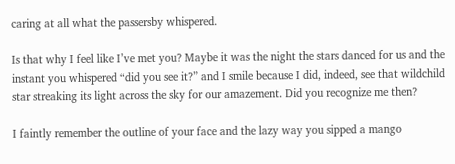caring at all what the passersby whispered.

Is that why I feel like I’ve met you? Maybe it was the night the stars danced for us and the instant you whispered “did you see it?” and I smile because I did, indeed, see that wildchild star streaking its light across the sky for our amazement. Did you recognize me then?

I faintly remember the outline of your face and the lazy way you sipped a mango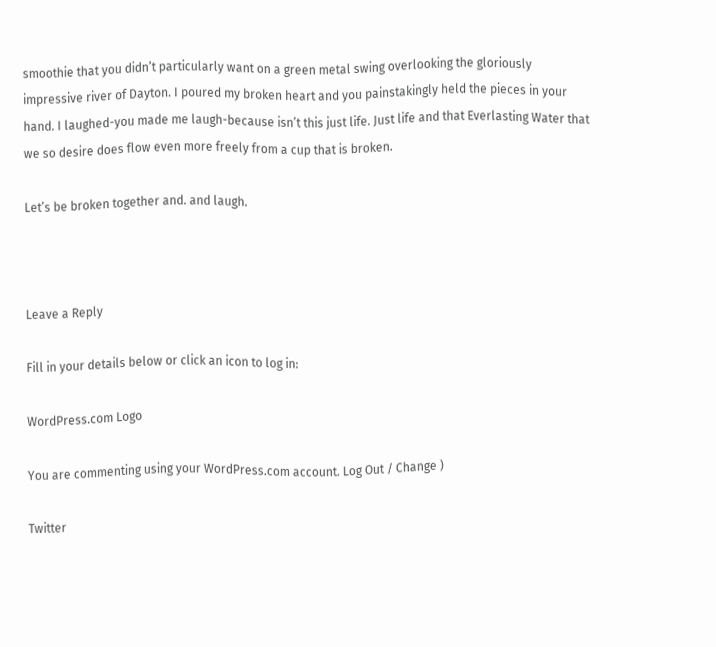smoothie that you didn’t particularly want on a green metal swing overlooking the gloriously impressive river of Dayton. I poured my broken heart and you painstakingly held the pieces in your hand. I laughed-you made me laugh-because isn’t this just life. Just life and that Everlasting Water that we so desire does flow even more freely from a cup that is broken.

Let’s be broken together and. and laugh.



Leave a Reply

Fill in your details below or click an icon to log in:

WordPress.com Logo

You are commenting using your WordPress.com account. Log Out / Change )

Twitter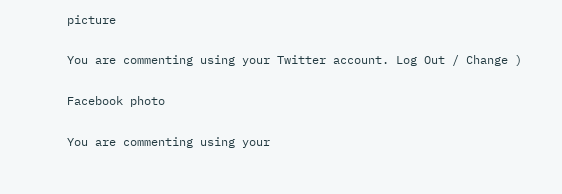picture

You are commenting using your Twitter account. Log Out / Change )

Facebook photo

You are commenting using your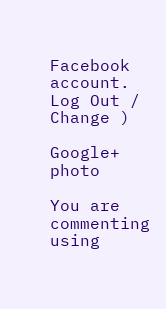Facebook account. Log Out / Change )

Google+ photo

You are commenting using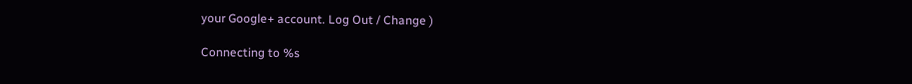your Google+ account. Log Out / Change )

Connecting to %s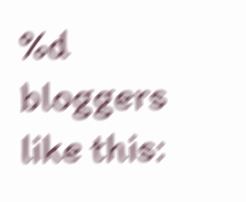%d bloggers like this: